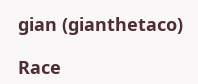gian (gianthetaco)

Race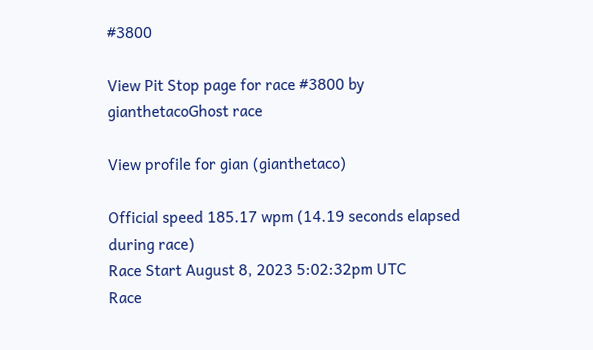#3800

View Pit Stop page for race #3800 by gianthetacoGhost race

View profile for gian (gianthetaco)

Official speed 185.17 wpm (14.19 seconds elapsed during race)
Race Start August 8, 2023 5:02:32pm UTC
Race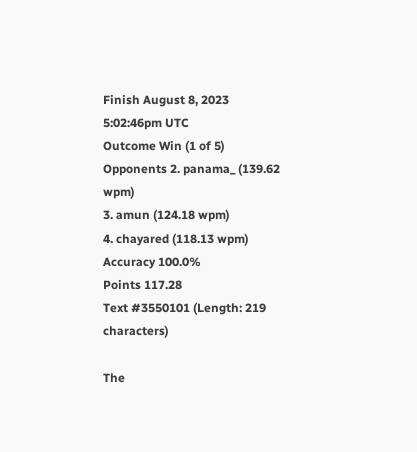Finish August 8, 2023 5:02:46pm UTC
Outcome Win (1 of 5)
Opponents 2. panama_ (139.62 wpm)
3. amun (124.18 wpm)
4. chayared (118.13 wpm)
Accuracy 100.0%
Points 117.28
Text #3550101 (Length: 219 characters)

The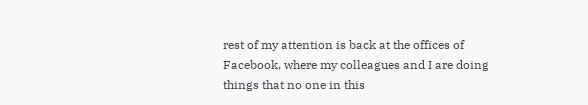rest of my attention is back at the offices of Facebook, where my colleagues and I are doing things that no one in this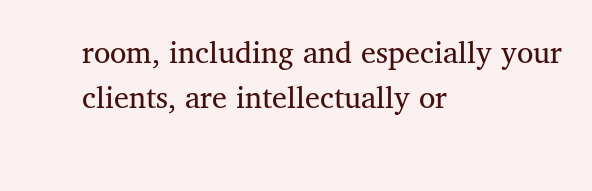room, including and especially your clients, are intellectually or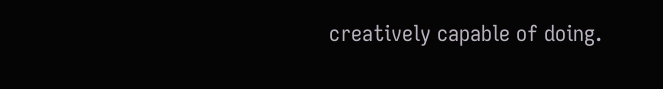creatively capable of doing.